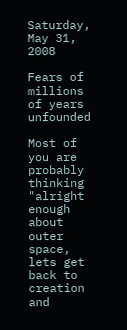Saturday, May 31, 2008

Fears of millions of years unfounded

Most of you are probably thinking "alright enough about outer space, lets get back to creation and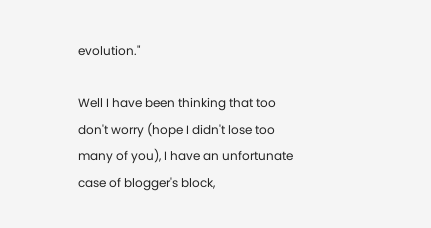evolution."

Well I have been thinking that too don't worry (hope I didn't lose too many of you), I have an unfortunate case of blogger's block,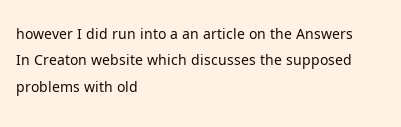however I did run into a an article on the Answers In Creaton website which discusses the supposed problems with old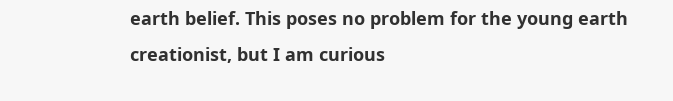earth belief. This poses no problem for the young earth creationist, but I am curious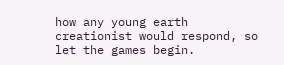how any young earth creationist would respond, so let the games begin.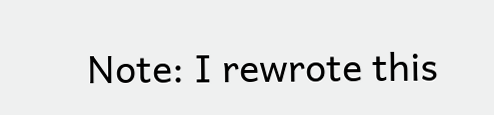Note: I rewrote this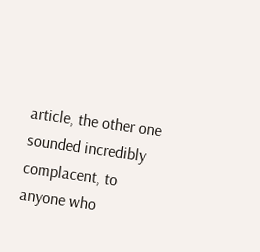article, the other one sounded incredibly complacent, to anyone who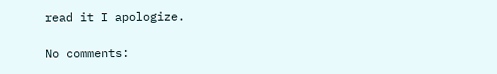read it I apologize.

No comments: